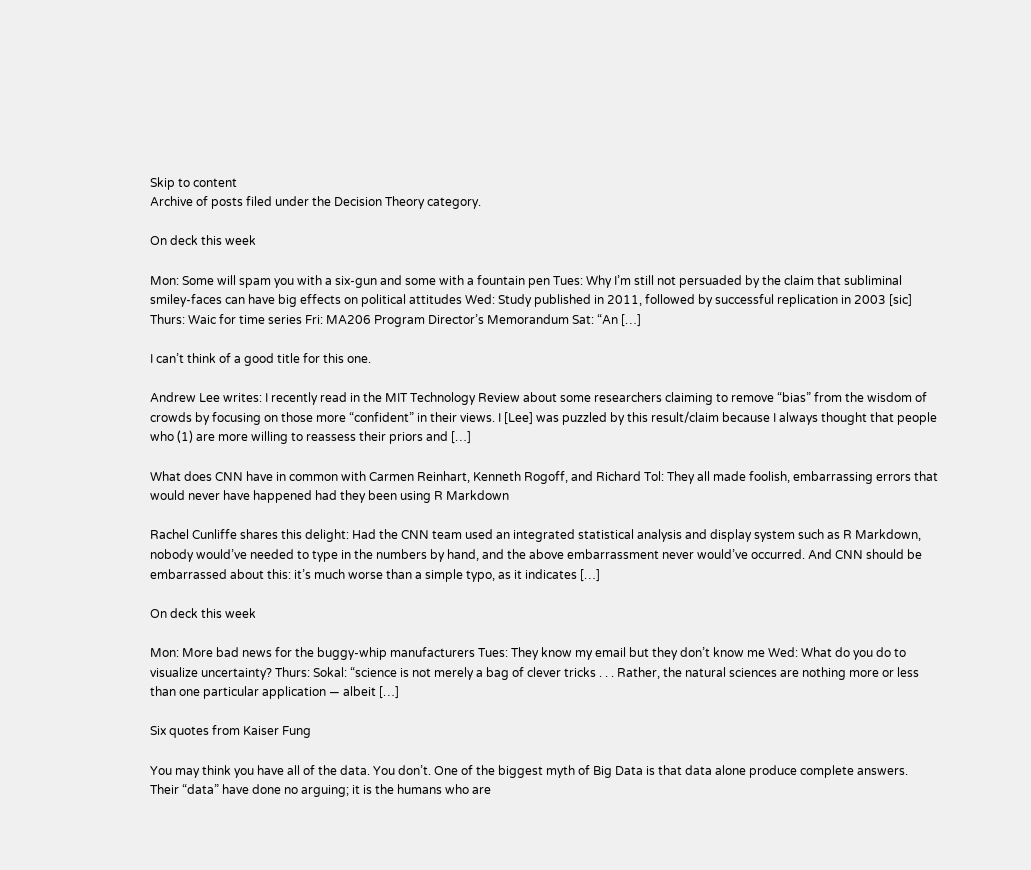Skip to content
Archive of posts filed under the Decision Theory category.

On deck this week

Mon: Some will spam you with a six-gun and some with a fountain pen Tues: Why I’m still not persuaded by the claim that subliminal smiley-faces can have big effects on political attitudes Wed: Study published in 2011, followed by successful replication in 2003 [sic] Thurs: Waic for time series Fri: MA206 Program Director’s Memorandum Sat: “An […]

I can’t think of a good title for this one.

Andrew Lee writes: I recently read in the MIT Technology Review about some researchers claiming to remove “bias” from the wisdom of crowds by focusing on those more “confident” in their views. I [Lee] was puzzled by this result/claim because I always thought that people who (1) are more willing to reassess their priors and […]

What does CNN have in common with Carmen Reinhart, Kenneth Rogoff, and Richard Tol: They all made foolish, embarrassing errors that would never have happened had they been using R Markdown

Rachel Cunliffe shares this delight: Had the CNN team used an integrated statistical analysis and display system such as R Markdown, nobody would’ve needed to type in the numbers by hand, and the above embarrassment never would’ve occurred. And CNN should be embarrassed about this: it’s much worse than a simple typo, as it indicates […]

On deck this week

Mon: More bad news for the buggy-whip manufacturers Tues: They know my email but they don’t know me Wed: What do you do to visualize uncertainty? Thurs: Sokal: “science is not merely a bag of clever tricks . . . Rather, the natural sciences are nothing more or less than one particular application — albeit […]

Six quotes from Kaiser Fung

You may think you have all of the data. You don’t. One of the biggest myth of Big Data is that data alone produce complete answers. Their “data” have done no arguing; it is the humans who are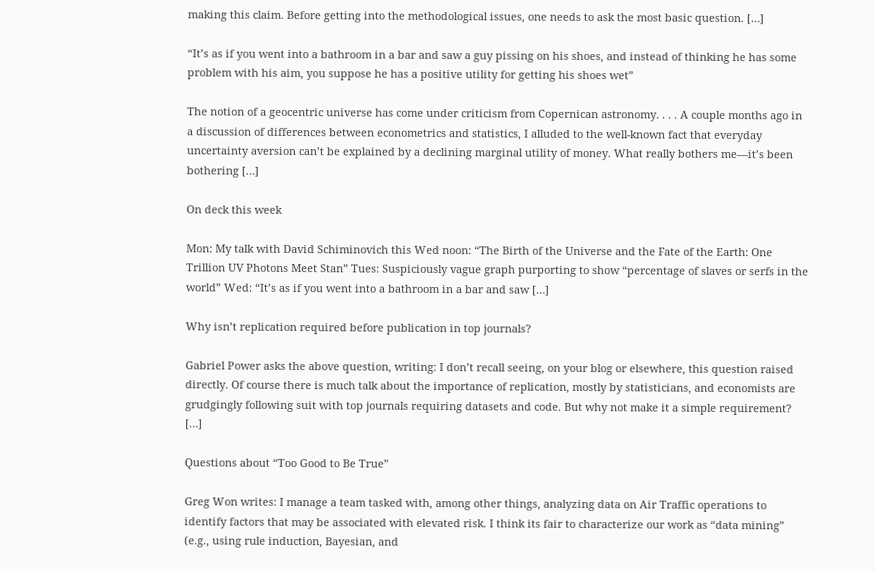making this claim. Before getting into the methodological issues, one needs to ask the most basic question. […]

“It’s as if you went into a bathroom in a bar and saw a guy pissing on his shoes, and instead of thinking he has some problem with his aim, you suppose he has a positive utility for getting his shoes wet”

The notion of a geocentric universe has come under criticism from Copernican astronomy. . . . A couple months ago in a discussion of differences between econometrics and statistics, I alluded to the well-known fact that everyday uncertainty aversion can’t be explained by a declining marginal utility of money. What really bothers me—it’s been bothering […]

On deck this week

Mon: My talk with David Schiminovich this Wed noon: “The Birth of the Universe and the Fate of the Earth: One Trillion UV Photons Meet Stan” Tues: Suspiciously vague graph purporting to show “percentage of slaves or serfs in the world” Wed: “It’s as if you went into a bathroom in a bar and saw […]

Why isn’t replication required before publication in top journals?

Gabriel Power asks the above question, writing: I don’t recall seeing, on your blog or elsewhere, this question raised directly. Of course there is much talk about the importance of replication, mostly by statisticians, and economists are grudgingly following suit with top journals requiring datasets and code. But why not make it a simple requirement? […]

Questions about “Too Good to Be True”

Greg Won writes: I manage a team tasked with, among other things, analyzing data on Air Traffic operations to identify factors that may be associated with elevated risk. I think its fair to characterize our work as “data mining” (e.g., using rule induction, Bayesian, and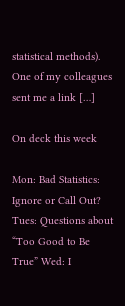statistical methods). One of my colleagues sent me a link […]

On deck this week

Mon: Bad Statistics: Ignore or Call Out? Tues: Questions about “Too Good to Be True” Wed: I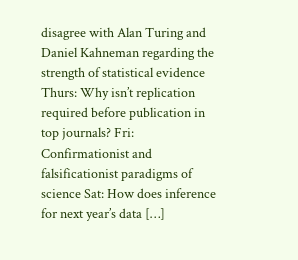disagree with Alan Turing and Daniel Kahneman regarding the strength of statistical evidence Thurs: Why isn’t replication required before publication in top journals? Fri: Confirmationist and falsificationist paradigms of science Sat: How does inference for next year’s data […]